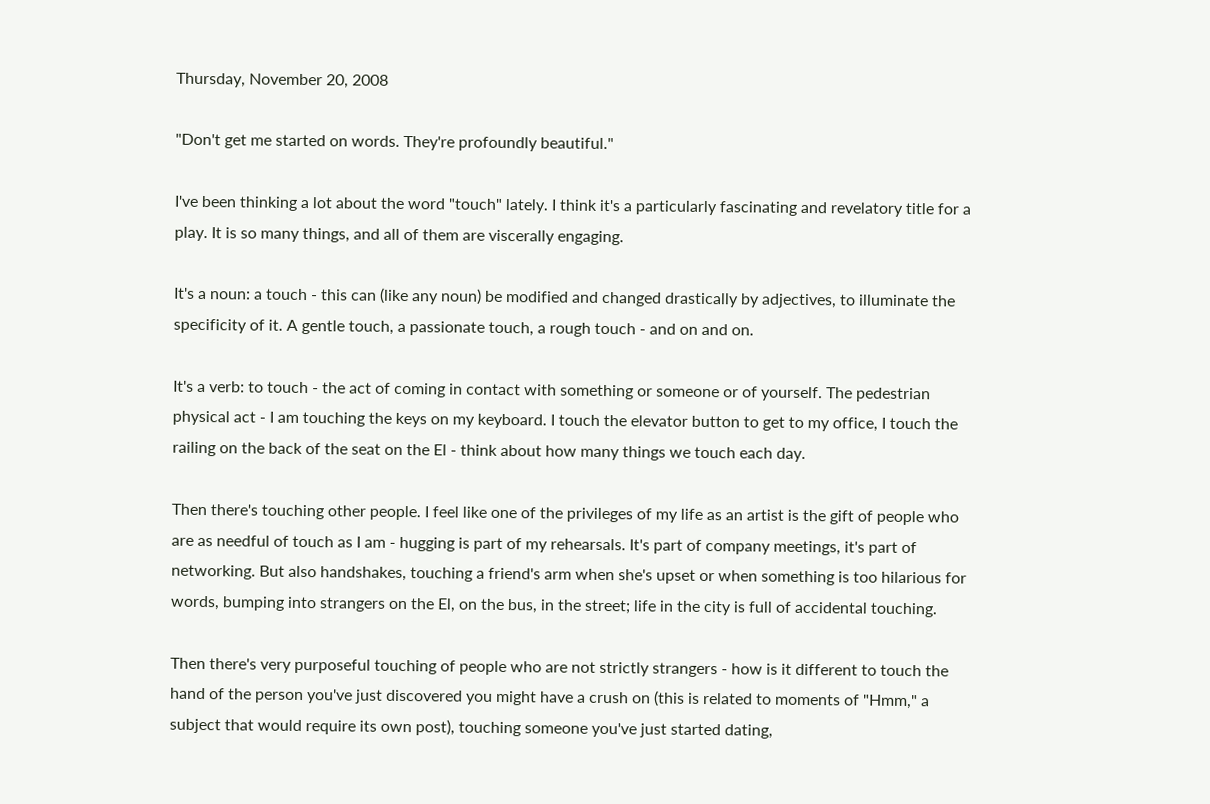Thursday, November 20, 2008

"Don't get me started on words. They're profoundly beautiful."

I've been thinking a lot about the word "touch" lately. I think it's a particularly fascinating and revelatory title for a play. It is so many things, and all of them are viscerally engaging.

It's a noun: a touch - this can (like any noun) be modified and changed drastically by adjectives, to illuminate the specificity of it. A gentle touch, a passionate touch, a rough touch - and on and on.

It's a verb: to touch - the act of coming in contact with something or someone or of yourself. The pedestrian physical act - I am touching the keys on my keyboard. I touch the elevator button to get to my office, I touch the railing on the back of the seat on the El - think about how many things we touch each day.

Then there's touching other people. I feel like one of the privileges of my life as an artist is the gift of people who are as needful of touch as I am - hugging is part of my rehearsals. It's part of company meetings, it's part of networking. But also handshakes, touching a friend's arm when she's upset or when something is too hilarious for words, bumping into strangers on the El, on the bus, in the street; life in the city is full of accidental touching.

Then there's very purposeful touching of people who are not strictly strangers - how is it different to touch the hand of the person you've just discovered you might have a crush on (this is related to moments of "Hmm," a subject that would require its own post), touching someone you've just started dating,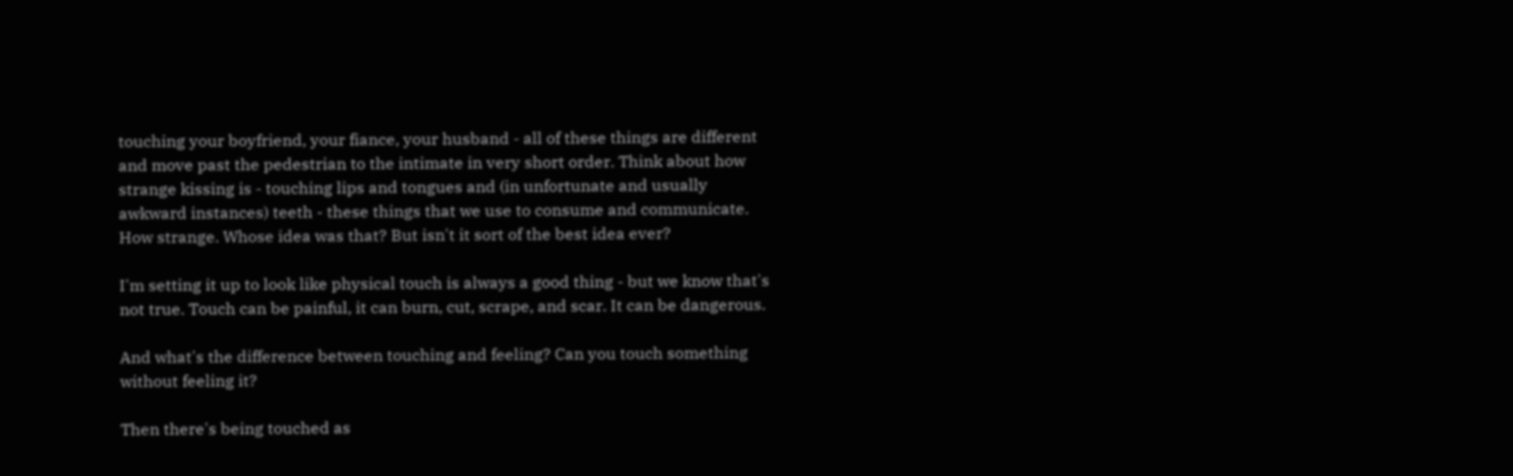touching your boyfriend, your fiance, your husband - all of these things are different and move past the pedestrian to the intimate in very short order. Think about how strange kissing is - touching lips and tongues and (in unfortunate and usually awkward instances) teeth - these things that we use to consume and communicate. How strange. Whose idea was that? But isn't it sort of the best idea ever?

I'm setting it up to look like physical touch is always a good thing - but we know that's not true. Touch can be painful, it can burn, cut, scrape, and scar. It can be dangerous.

And what's the difference between touching and feeling? Can you touch something without feeling it?

Then there's being touched as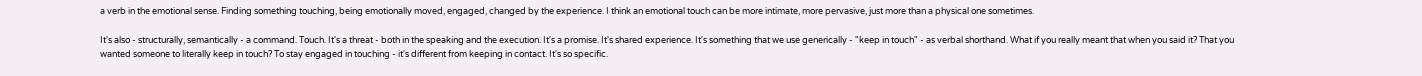a verb in the emotional sense. Finding something touching, being emotionally moved, engaged, changed by the experience. I think an emotional touch can be more intimate, more pervasive, just more than a physical one sometimes.

It's also - structurally, semantically - a command. Touch. It's a threat - both in the speaking and the execution. It's a promise. It's shared experience. It's something that we use generically - "keep in touch" - as verbal shorthand. What if you really meant that when you said it? That you wanted someone to literally keep in touch? To stay engaged in touching - it's different from keeping in contact. It's so specific.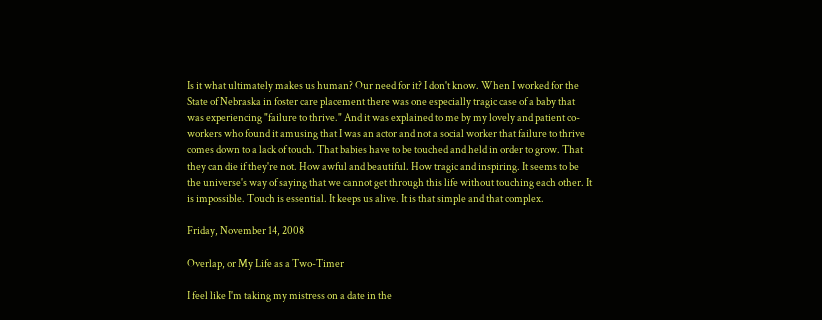Is it what ultimately makes us human? Our need for it? I don't know. When I worked for the State of Nebraska in foster care placement there was one especially tragic case of a baby that was experiencing "failure to thrive." And it was explained to me by my lovely and patient co-workers who found it amusing that I was an actor and not a social worker that failure to thrive comes down to a lack of touch. That babies have to be touched and held in order to grow. That they can die if they're not. How awful and beautiful. How tragic and inspiring. It seems to be the universe's way of saying that we cannot get through this life without touching each other. It is impossible. Touch is essential. It keeps us alive. It is that simple and that complex.

Friday, November 14, 2008

Overlap, or My Life as a Two-Timer

I feel like I'm taking my mistress on a date in the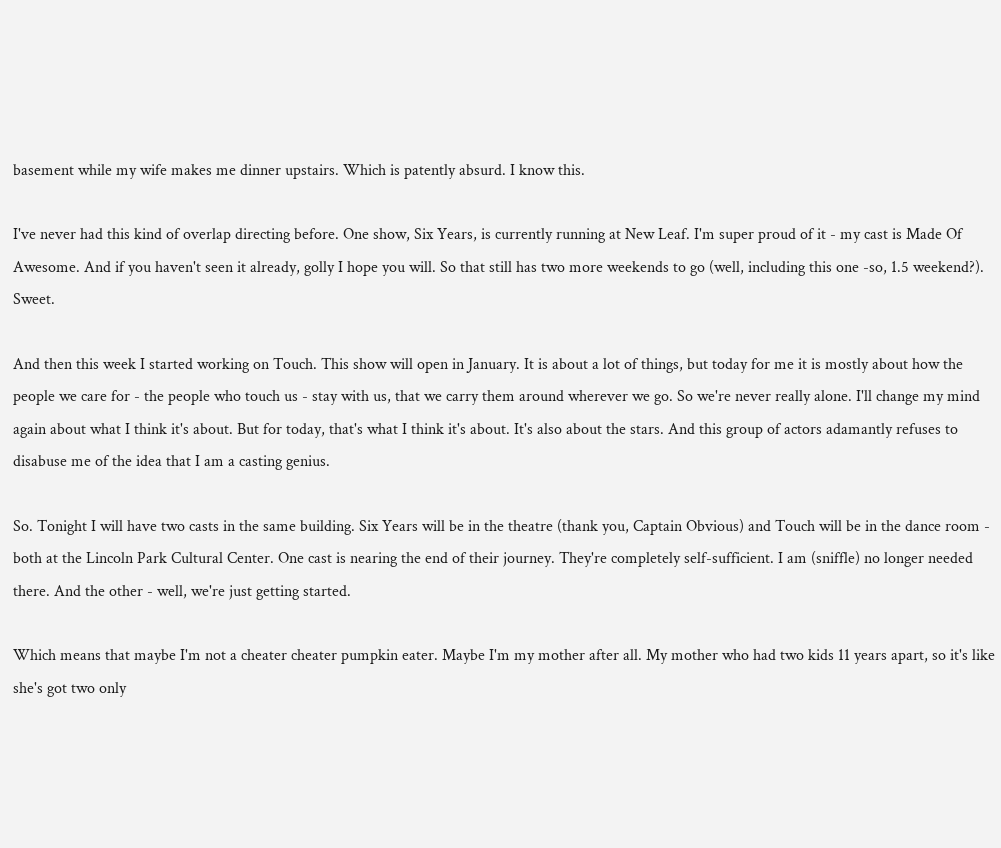basement while my wife makes me dinner upstairs. Which is patently absurd. I know this.

I've never had this kind of overlap directing before. One show, Six Years, is currently running at New Leaf. I'm super proud of it - my cast is Made Of Awesome. And if you haven't seen it already, golly I hope you will. So that still has two more weekends to go (well, including this one -so, 1.5 weekend?). Sweet.

And then this week I started working on Touch. This show will open in January. It is about a lot of things, but today for me it is mostly about how the people we care for - the people who touch us - stay with us, that we carry them around wherever we go. So we're never really alone. I'll change my mind again about what I think it's about. But for today, that's what I think it's about. It's also about the stars. And this group of actors adamantly refuses to disabuse me of the idea that I am a casting genius.

So. Tonight I will have two casts in the same building. Six Years will be in the theatre (thank you, Captain Obvious) and Touch will be in the dance room - both at the Lincoln Park Cultural Center. One cast is nearing the end of their journey. They're completely self-sufficient. I am (sniffle) no longer needed there. And the other - well, we're just getting started.

Which means that maybe I'm not a cheater cheater pumpkin eater. Maybe I'm my mother after all. My mother who had two kids 11 years apart, so it's like she's got two only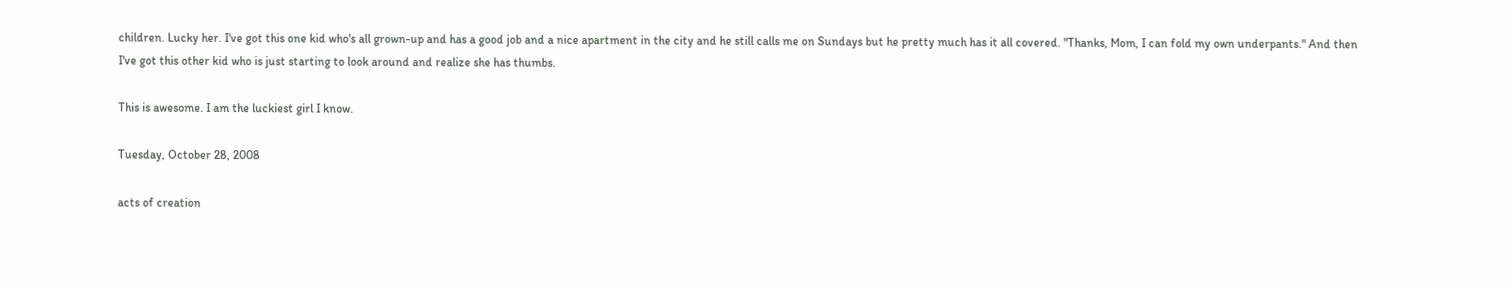children. Lucky her. I've got this one kid who's all grown-up and has a good job and a nice apartment in the city and he still calls me on Sundays but he pretty much has it all covered. "Thanks, Mom, I can fold my own underpants." And then I've got this other kid who is just starting to look around and realize she has thumbs.

This is awesome. I am the luckiest girl I know.

Tuesday, October 28, 2008

acts of creation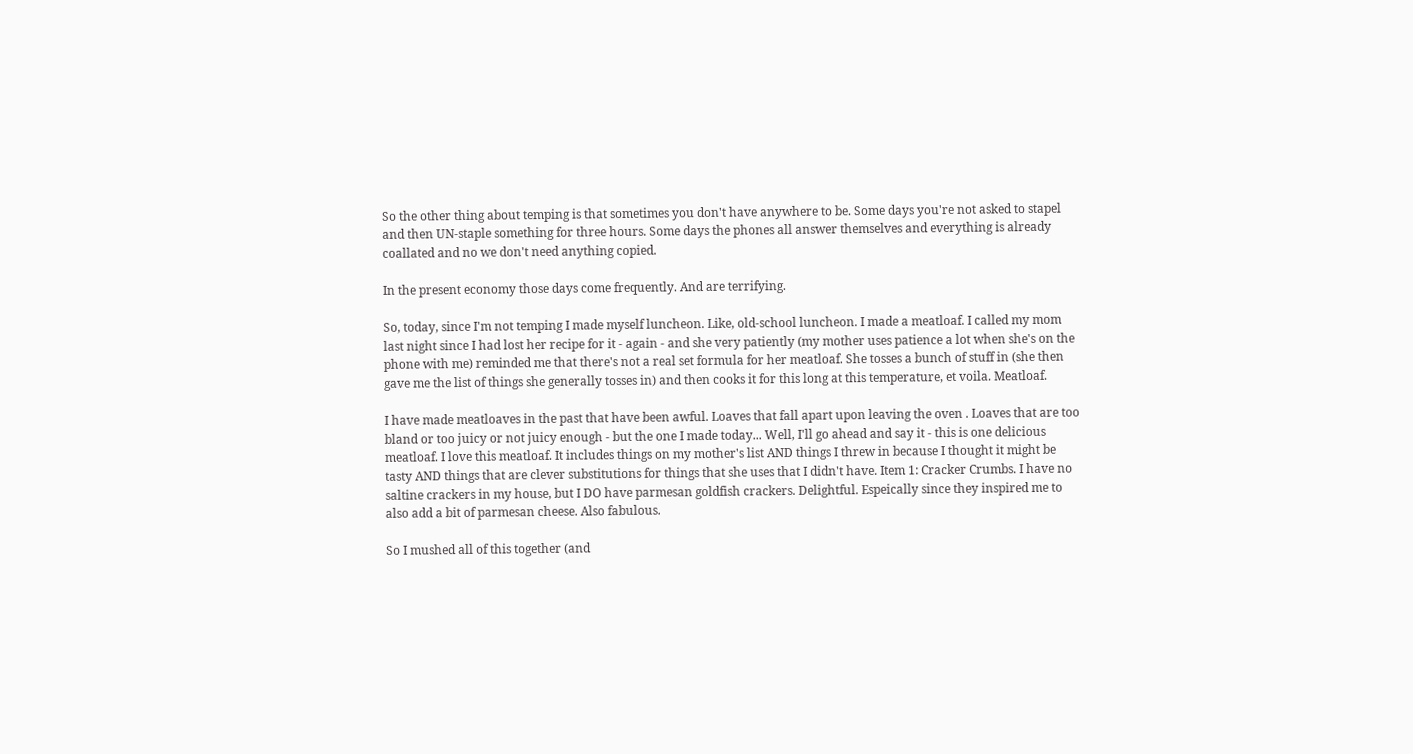So the other thing about temping is that sometimes you don't have anywhere to be. Some days you're not asked to stapel and then UN-staple something for three hours. Some days the phones all answer themselves and everything is already coallated and no we don't need anything copied.

In the present economy those days come frequently. And are terrifying.

So, today, since I'm not temping I made myself luncheon. Like, old-school luncheon. I made a meatloaf. I called my mom last night since I had lost her recipe for it - again - and she very patiently (my mother uses patience a lot when she's on the phone with me) reminded me that there's not a real set formula for her meatloaf. She tosses a bunch of stuff in (she then gave me the list of things she generally tosses in) and then cooks it for this long at this temperature, et voila. Meatloaf.

I have made meatloaves in the past that have been awful. Loaves that fall apart upon leaving the oven . Loaves that are too bland or too juicy or not juicy enough - but the one I made today... Well, I'll go ahead and say it - this is one delicious meatloaf. I love this meatloaf. It includes things on my mother's list AND things I threw in because I thought it might be tasty AND things that are clever substitutions for things that she uses that I didn't have. Item 1: Cracker Crumbs. I have no saltine crackers in my house, but I DO have parmesan goldfish crackers. Delightful. Espeically since they inspired me to also add a bit of parmesan cheese. Also fabulous.

So I mushed all of this together (and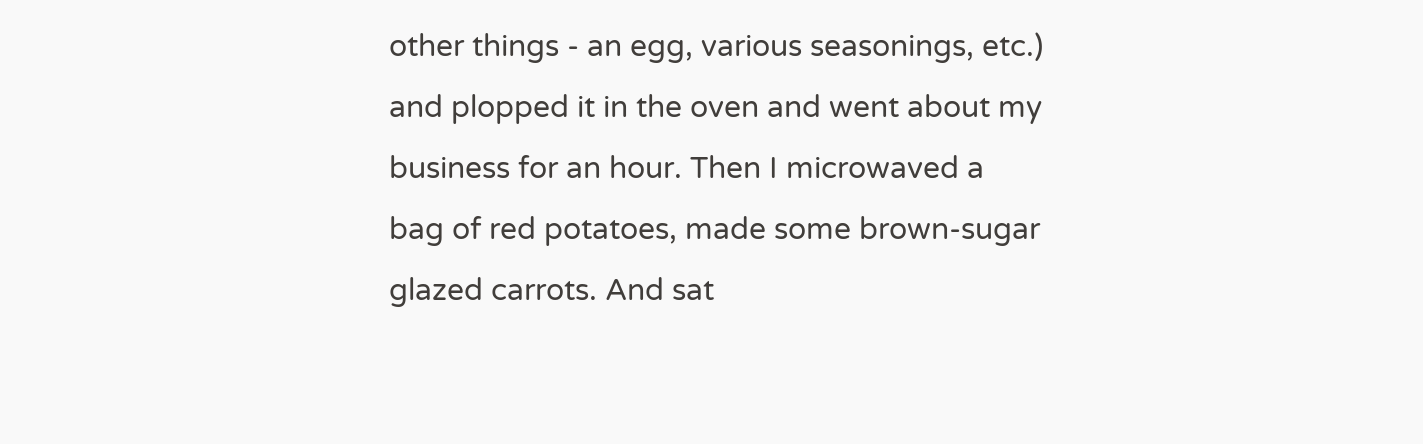other things - an egg, various seasonings, etc.) and plopped it in the oven and went about my business for an hour. Then I microwaved a bag of red potatoes, made some brown-sugar glazed carrots. And sat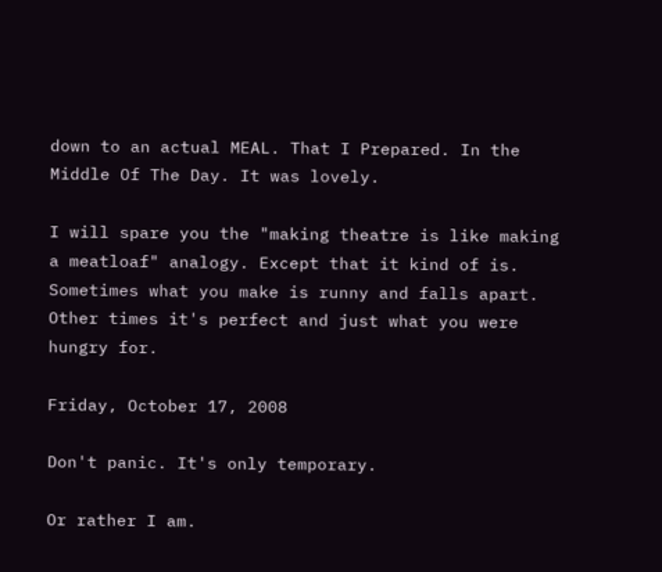down to an actual MEAL. That I Prepared. In the Middle Of The Day. It was lovely.

I will spare you the "making theatre is like making a meatloaf" analogy. Except that it kind of is. Sometimes what you make is runny and falls apart. Other times it's perfect and just what you were hungry for.

Friday, October 17, 2008

Don't panic. It's only temporary.

Or rather I am.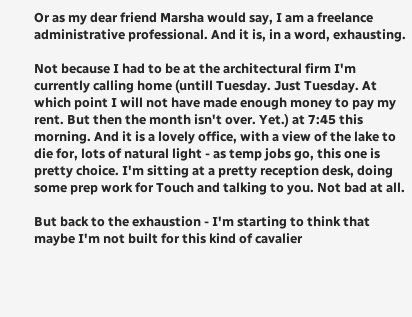Or as my dear friend Marsha would say, I am a freelance administrative professional. And it is, in a word, exhausting.

Not because I had to be at the architectural firm I'm currently calling home (untill Tuesday. Just Tuesday. At which point I will not have made enough money to pay my rent. But then the month isn't over. Yet.) at 7:45 this morning. And it is a lovely office, with a view of the lake to die for, lots of natural light - as temp jobs go, this one is pretty choice. I'm sitting at a pretty reception desk, doing some prep work for Touch and talking to you. Not bad at all.

But back to the exhaustion - I'm starting to think that maybe I'm not built for this kind of cavalier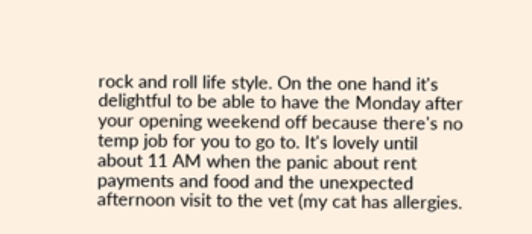rock and roll life style. On the one hand it's delightful to be able to have the Monday after your opening weekend off because there's no temp job for you to go to. It's lovely until about 11 AM when the panic about rent payments and food and the unexpected afternoon visit to the vet (my cat has allergies.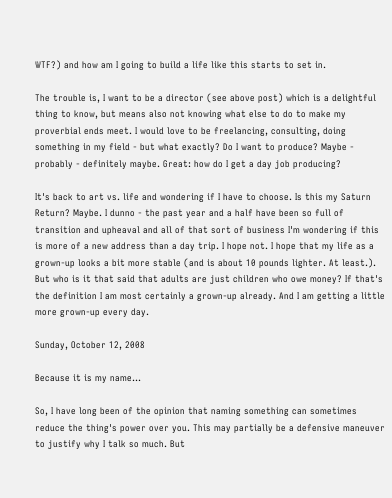WTF?) and how am I going to build a life like this starts to set in.

The trouble is, I want to be a director (see above post) which is a delightful thing to know, but means also not knowing what else to do to make my proverbial ends meet. I would love to be freelancing, consulting, doing something in my field - but what exactly? Do I want to produce? Maybe - probably - definitely maybe. Great: how do I get a day job producing?

It's back to art vs. life and wondering if I have to choose. Is this my Saturn Return? Maybe. I dunno - the past year and a half have been so full of transition and upheaval and all of that sort of business I'm wondering if this is more of a new address than a day trip. I hope not. I hope that my life as a grown-up looks a bit more stable (and is about 10 pounds lighter. At least.). But who is it that said that adults are just children who owe money? If that's the definition I am most certainly a grown-up already. And I am getting a little more grown-up every day.

Sunday, October 12, 2008

Because it is my name...

So, I have long been of the opinion that naming something can sometimes reduce the thing's power over you. This may partially be a defensive maneuver to justify why I talk so much. But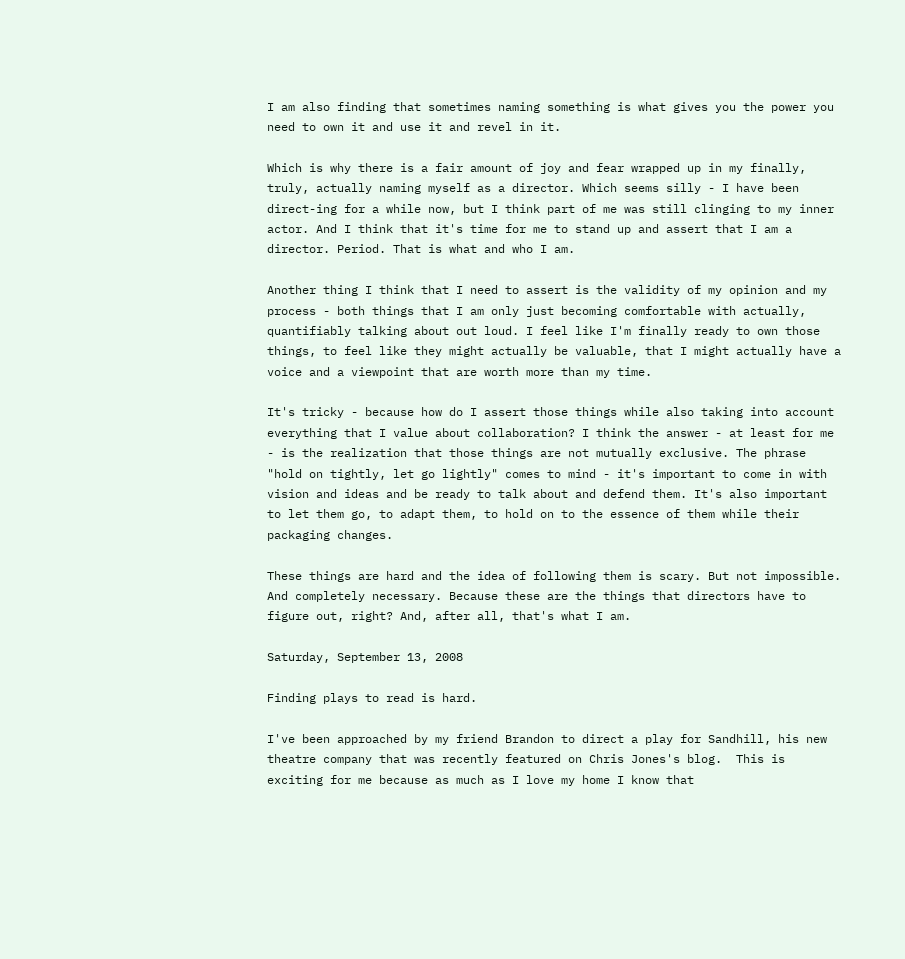I am also finding that sometimes naming something is what gives you the power you need to own it and use it and revel in it.

Which is why there is a fair amount of joy and fear wrapped up in my finally, truly, actually naming myself as a director. Which seems silly - I have been direct-ing for a while now, but I think part of me was still clinging to my inner actor. And I think that it's time for me to stand up and assert that I am a director. Period. That is what and who I am.

Another thing I think that I need to assert is the validity of my opinion and my process - both things that I am only just becoming comfortable with actually, quantifiably talking about out loud. I feel like I'm finally ready to own those things, to feel like they might actually be valuable, that I might actually have a voice and a viewpoint that are worth more than my time.

It's tricky - because how do I assert those things while also taking into account everything that I value about collaboration? I think the answer - at least for me - is the realization that those things are not mutually exclusive. The phrase "hold on tightly, let go lightly" comes to mind - it's important to come in with vision and ideas and be ready to talk about and defend them. It's also important to let them go, to adapt them, to hold on to the essence of them while their packaging changes.

These things are hard and the idea of following them is scary. But not impossible. And completely necessary. Because these are the things that directors have to figure out, right? And, after all, that's what I am.

Saturday, September 13, 2008

Finding plays to read is hard.

I've been approached by my friend Brandon to direct a play for Sandhill, his new theatre company that was recently featured on Chris Jones's blog.  This is exciting for me because as much as I love my home I know that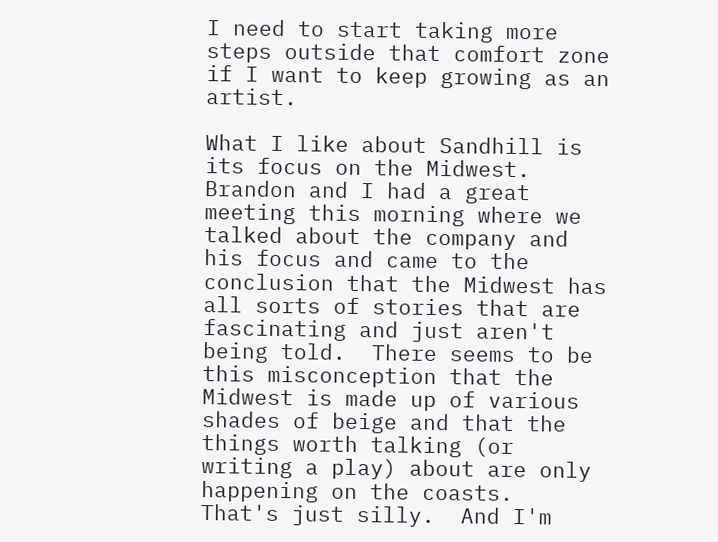I need to start taking more steps outside that comfort zone if I want to keep growing as an artist.

What I like about Sandhill is its focus on the Midwest.  Brandon and I had a great meeting this morning where we talked about the company and his focus and came to the conclusion that the Midwest has all sorts of stories that are fascinating and just aren't being told.  There seems to be this misconception that the Midwest is made up of various shades of beige and that the things worth talking (or writing a play) about are only happening on the coasts.  That's just silly.  And I'm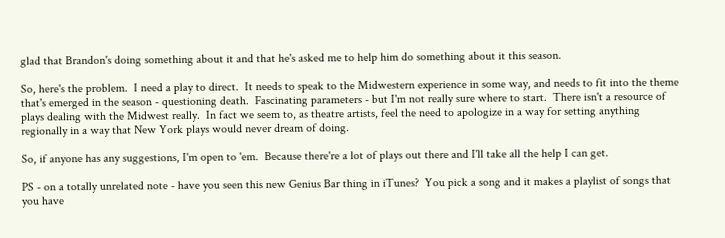glad that Brandon's doing something about it and that he's asked me to help him do something about it this season.

So, here's the problem.  I need a play to direct.  It needs to speak to the Midwestern experience in some way, and needs to fit into the theme that's emerged in the season - questioning death.  Fascinating parameters - but I'm not really sure where to start.  There isn't a resource of plays dealing with the Midwest really.  In fact we seem to, as theatre artists, feel the need to apologize in a way for setting anything regionally in a way that New York plays would never dream of doing.

So, if anyone has any suggestions, I'm open to 'em.  Because there're a lot of plays out there and I'll take all the help I can get.

PS - on a totally unrelated note - have you seen this new Genius Bar thing in iTunes?  You pick a song and it makes a playlist of songs that you have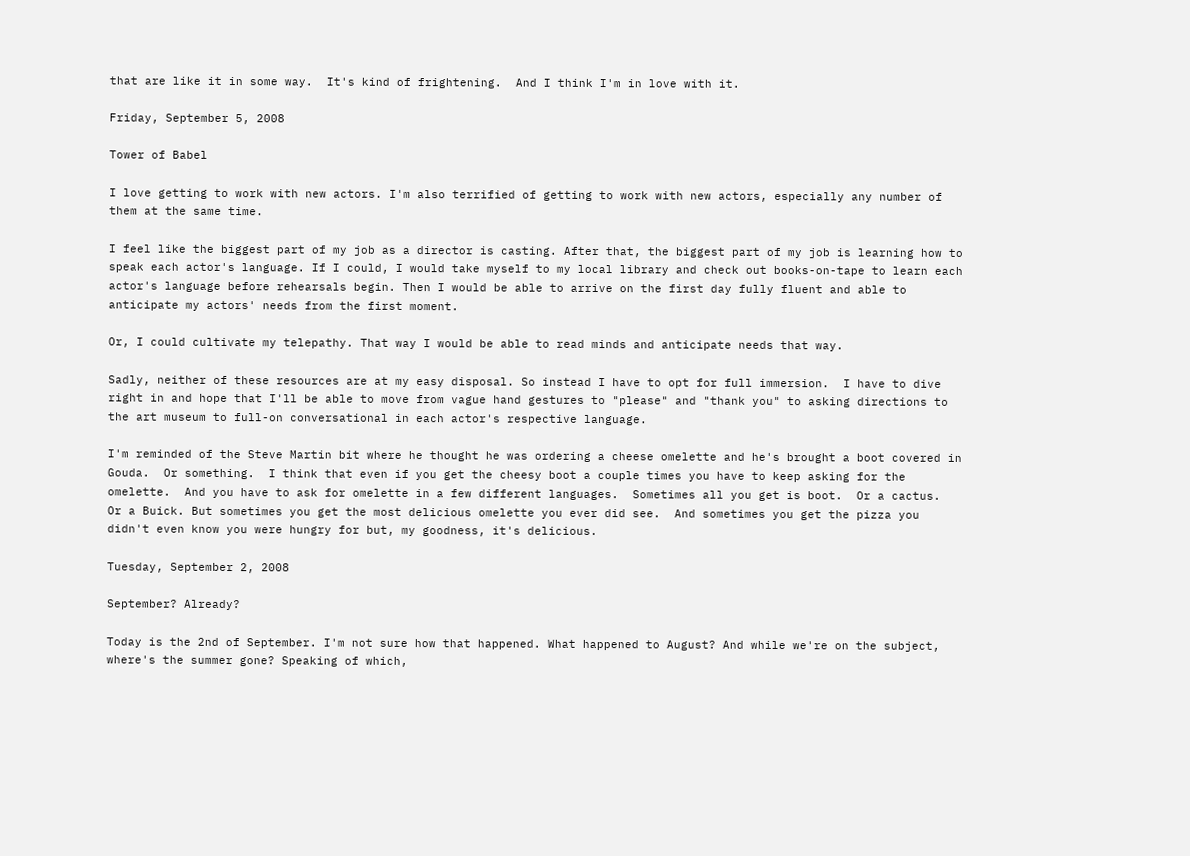that are like it in some way.  It's kind of frightening.  And I think I'm in love with it.

Friday, September 5, 2008

Tower of Babel

I love getting to work with new actors. I'm also terrified of getting to work with new actors, especially any number of them at the same time.

I feel like the biggest part of my job as a director is casting. After that, the biggest part of my job is learning how to speak each actor's language. If I could, I would take myself to my local library and check out books-on-tape to learn each actor's language before rehearsals begin. Then I would be able to arrive on the first day fully fluent and able to anticipate my actors' needs from the first moment.

Or, I could cultivate my telepathy. That way I would be able to read minds and anticipate needs that way.

Sadly, neither of these resources are at my easy disposal. So instead I have to opt for full immersion.  I have to dive right in and hope that I'll be able to move from vague hand gestures to "please" and "thank you" to asking directions to the art museum to full-on conversational in each actor's respective language.

I'm reminded of the Steve Martin bit where he thought he was ordering a cheese omelette and he's brought a boot covered in Gouda.  Or something.  I think that even if you get the cheesy boot a couple times you have to keep asking for the omelette.  And you have to ask for omelette in a few different languages.  Sometimes all you get is boot.  Or a cactus.  Or a Buick. But sometimes you get the most delicious omelette you ever did see.  And sometimes you get the pizza you didn't even know you were hungry for but, my goodness, it's delicious.

Tuesday, September 2, 2008

September? Already?

Today is the 2nd of September. I'm not sure how that happened. What happened to August? And while we're on the subject, where's the summer gone? Speaking of which,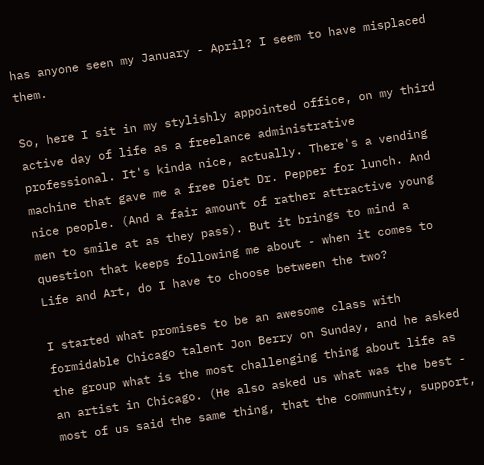has anyone seen my January - April? I seem to have misplaced them.

So, here I sit in my stylishly appointed office, on my third active day of life as a freelance administrative professional. It's kinda nice, actually. There's a vending machine that gave me a free Diet Dr. Pepper for lunch. And nice people. (And a fair amount of rather attractive young men to smile at as they pass). But it brings to mind a question that keeps following me about - when it comes to Life and Art, do I have to choose between the two?

I started what promises to be an awesome class with formidable Chicago talent Jon Berry on Sunday, and he asked the group what is the most challenging thing about life as an artist in Chicago. (He also asked us what was the best - most of us said the same thing, that the community, support,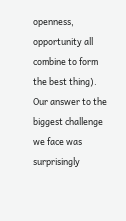openness, opportunity all combine to form the best thing). Our answer to the biggest challenge we face was surprisingly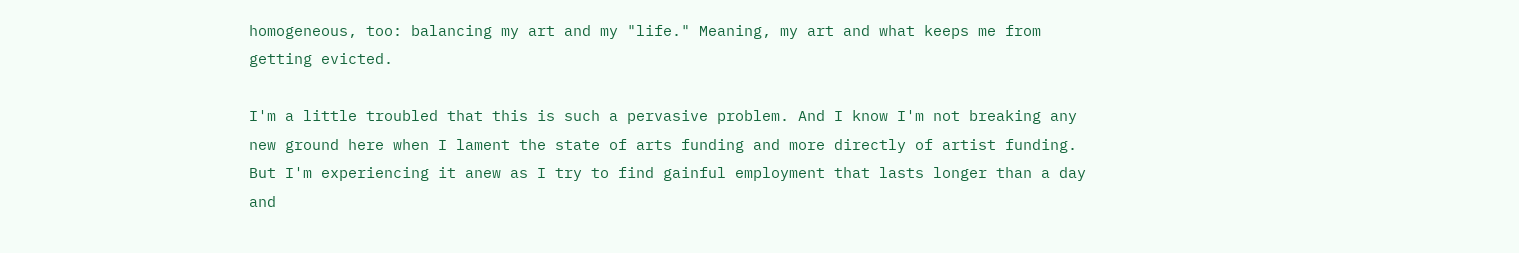homogeneous, too: balancing my art and my "life." Meaning, my art and what keeps me from getting evicted.

I'm a little troubled that this is such a pervasive problem. And I know I'm not breaking any new ground here when I lament the state of arts funding and more directly of artist funding. But I'm experiencing it anew as I try to find gainful employment that lasts longer than a day and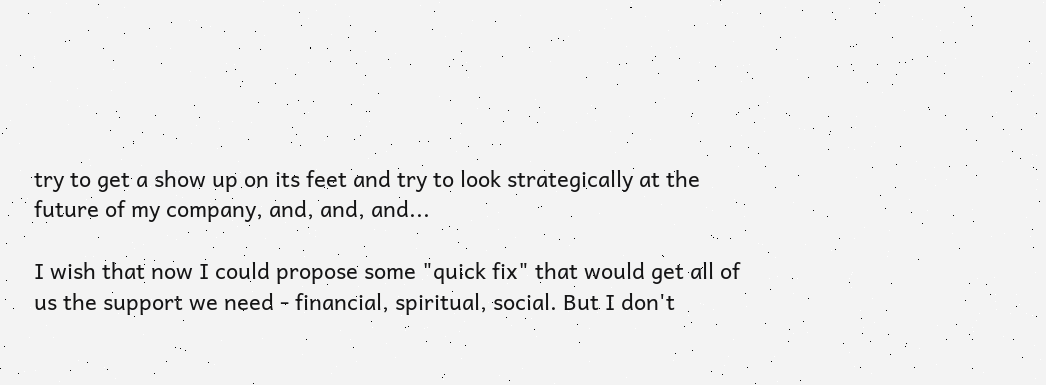try to get a show up on its feet and try to look strategically at the future of my company, and, and, and...

I wish that now I could propose some "quick fix" that would get all of us the support we need - financial, spiritual, social. But I don't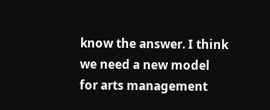know the answer. I think we need a new model for arts management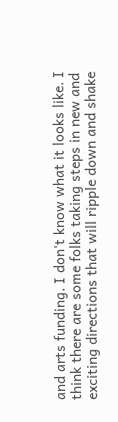and arts funding. I don't know what it looks like. I think there are some folks taking steps in new and exciting directions that will ripple down and shake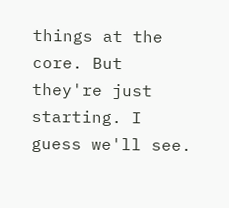things at the core. But they're just starting. I guess we'll see.